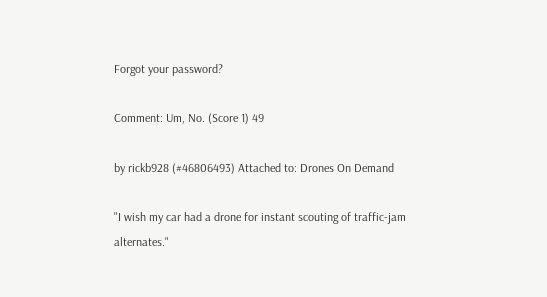Forgot your password?

Comment: Um, No. (Score 1) 49

by rickb928 (#46806493) Attached to: Drones On Demand

"I wish my car had a drone for instant scouting of traffic-jam alternates."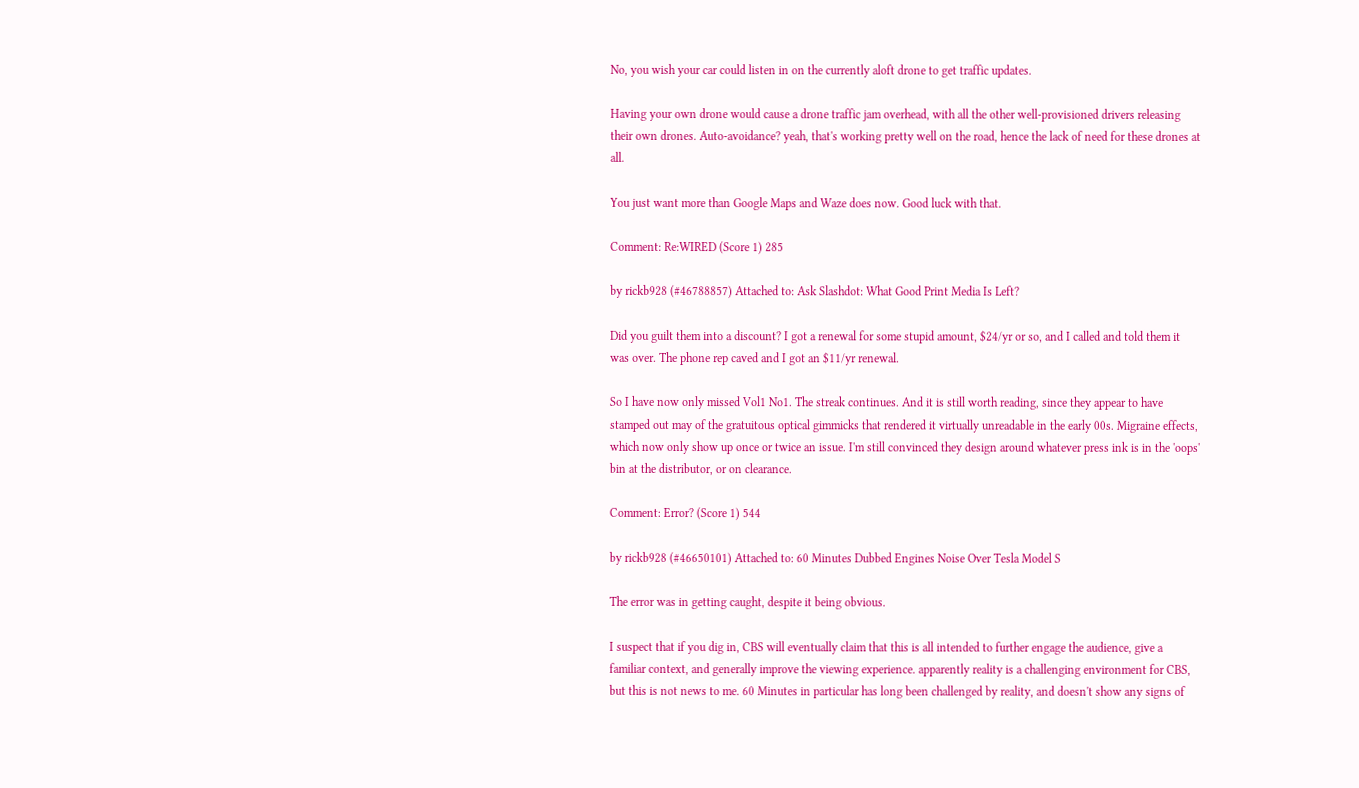No, you wish your car could listen in on the currently aloft drone to get traffic updates.

Having your own drone would cause a drone traffic jam overhead, with all the other well-provisioned drivers releasing their own drones. Auto-avoidance? yeah, that's working pretty well on the road, hence the lack of need for these drones at all.

You just want more than Google Maps and Waze does now. Good luck with that.

Comment: Re:WIRED (Score 1) 285

by rickb928 (#46788857) Attached to: Ask Slashdot: What Good Print Media Is Left?

Did you guilt them into a discount? I got a renewal for some stupid amount, $24/yr or so, and I called and told them it was over. The phone rep caved and I got an $11/yr renewal.

So I have now only missed Vol1 No1. The streak continues. And it is still worth reading, since they appear to have stamped out may of the gratuitous optical gimmicks that rendered it virtually unreadable in the early 00s. Migraine effects, which now only show up once or twice an issue. I'm still convinced they design around whatever press ink is in the 'oops' bin at the distributor, or on clearance.

Comment: Error? (Score 1) 544

by rickb928 (#46650101) Attached to: 60 Minutes Dubbed Engines Noise Over Tesla Model S

The error was in getting caught, despite it being obvious.

I suspect that if you dig in, CBS will eventually claim that this is all intended to further engage the audience, give a familiar context, and generally improve the viewing experience. apparently reality is a challenging environment for CBS, but this is not news to me. 60 Minutes in particular has long been challenged by reality, and doesn't show any signs of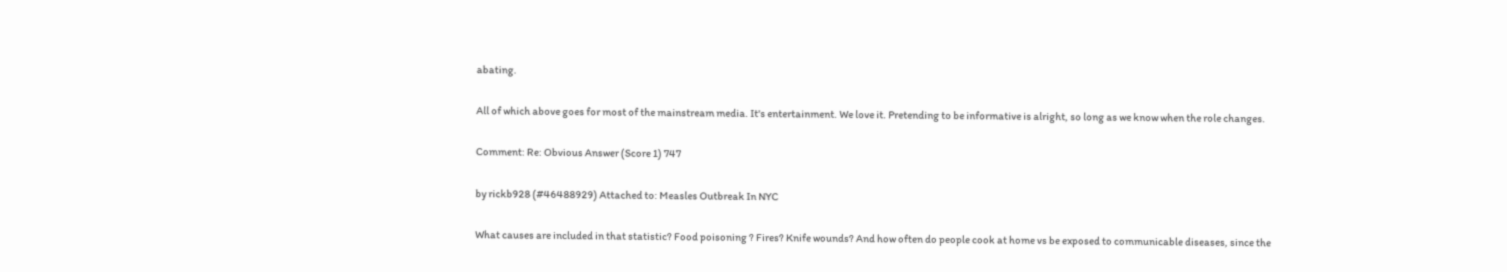abating.

All of which above goes for most of the mainstream media. It's entertainment. We love it. Pretending to be informative is alright, so long as we know when the role changes.

Comment: Re: Obvious Answer (Score 1) 747

by rickb928 (#46488929) Attached to: Measles Outbreak In NYC

What causes are included in that statistic? Food poisoning ? Fires? Knife wounds? And how often do people cook at home vs be exposed to communicable diseases, since the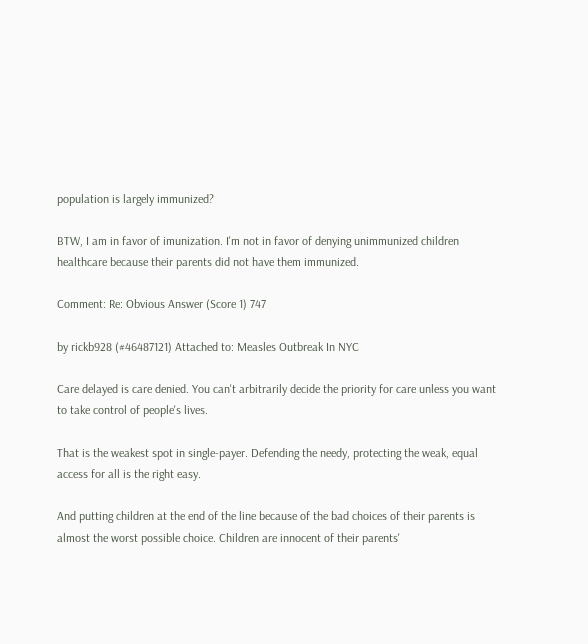population is largely immunized?

BTW, I am in favor of imunization. I'm not in favor of denying unimmunized children healthcare because their parents did not have them immunized.

Comment: Re: Obvious Answer (Score 1) 747

by rickb928 (#46487121) Attached to: Measles Outbreak In NYC

Care delayed is care denied. You can't arbitrarily decide the priority for care unless you want to take control of people's lives.

That is the weakest spot in single-payer. Defending the needy, protecting the weak, equal access for all is the right easy.

And putting children at the end of the line because of the bad choices of their parents is almost the worst possible choice. Children are innocent of their parents'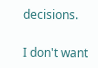decisions.

I don't want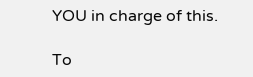YOU in charge of this.

To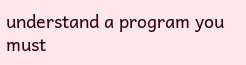understand a program you must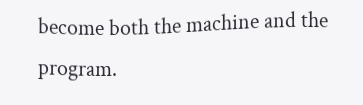become both the machine and the program.